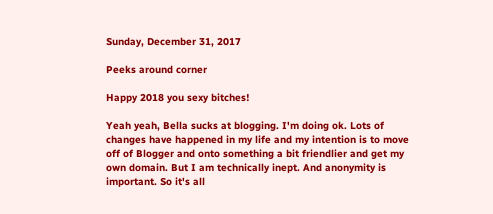Sunday, December 31, 2017

Peeks around corner

Happy 2018 you sexy bitches!

Yeah yeah, Bella sucks at blogging. I'm doing ok. Lots of changes have happened in my life and my intention is to move off of Blogger and onto something a bit friendlier and get my own domain. But I am technically inept. And anonymity is important. So it's all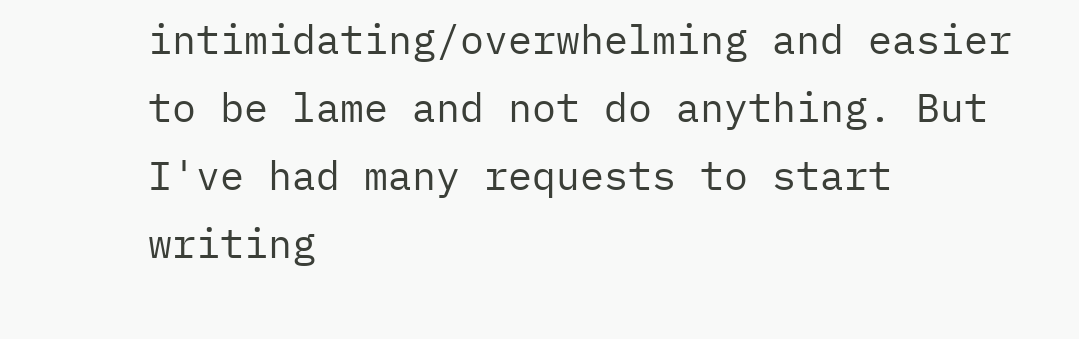intimidating/overwhelming and easier to be lame and not do anything. But I've had many requests to start writing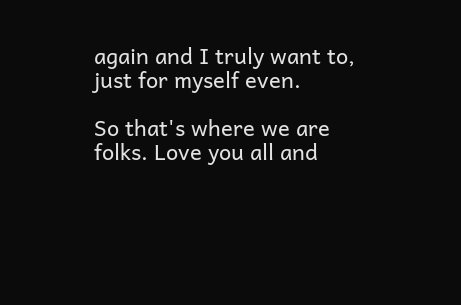again and I truly want to, just for myself even.

So that's where we are folks. Love you all and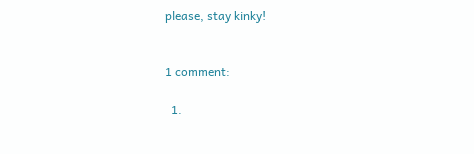please, stay kinky!


1 comment:

  1.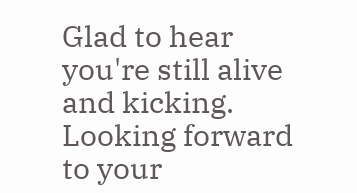Glad to hear you're still alive and kicking. Looking forward to your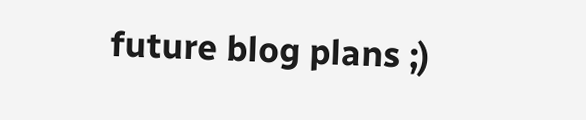future blog plans ;)